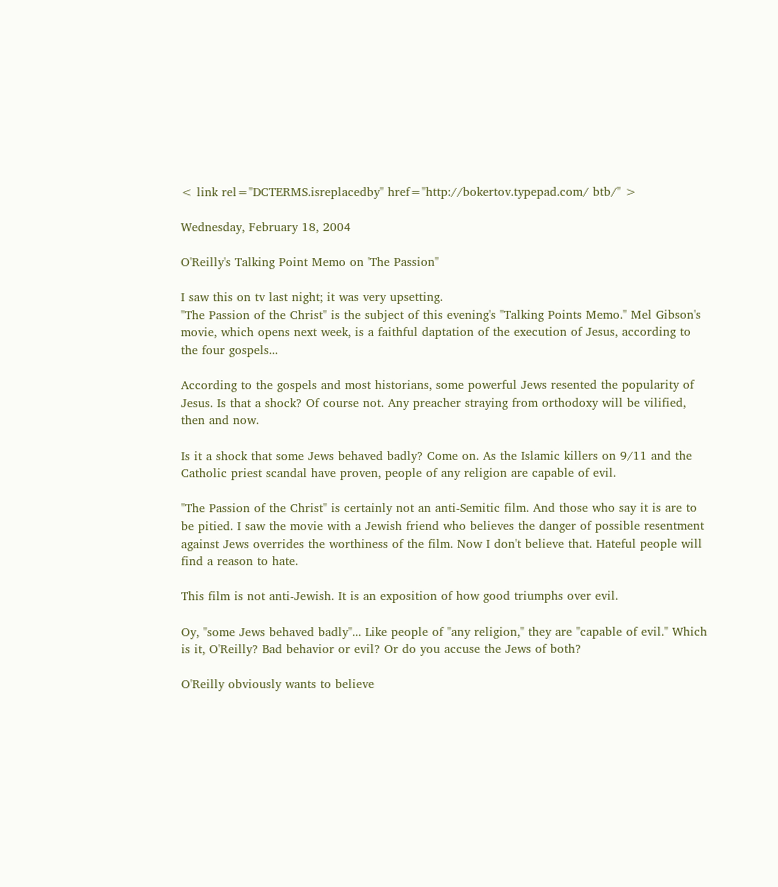< link rel="DCTERMS.isreplacedby" href="http://bokertov.typepad.com/ btb/" >

Wednesday, February 18, 2004

O'Reilly's Talking Point Memo on 'The Passion"

I saw this on tv last night; it was very upsetting.
"The Passion of the Christ" is the subject of this evening's "Talking Points Memo." Mel Gibson's movie, which opens next week, is a faithful daptation of the execution of Jesus, according to the four gospels...

According to the gospels and most historians, some powerful Jews resented the popularity of Jesus. Is that a shock? Of course not. Any preacher straying from orthodoxy will be vilified, then and now.

Is it a shock that some Jews behaved badly? Come on. As the Islamic killers on 9/11 and the Catholic priest scandal have proven, people of any religion are capable of evil.

"The Passion of the Christ" is certainly not an anti-Semitic film. And those who say it is are to be pitied. I saw the movie with a Jewish friend who believes the danger of possible resentment against Jews overrides the worthiness of the film. Now I don't believe that. Hateful people will find a reason to hate.

This film is not anti-Jewish. It is an exposition of how good triumphs over evil.

Oy, "some Jews behaved badly"... Like people of "any religion," they are "capable of evil." Which is it, O'Reilly? Bad behavior or evil? Or do you accuse the Jews of both?

O'Reilly obviously wants to believe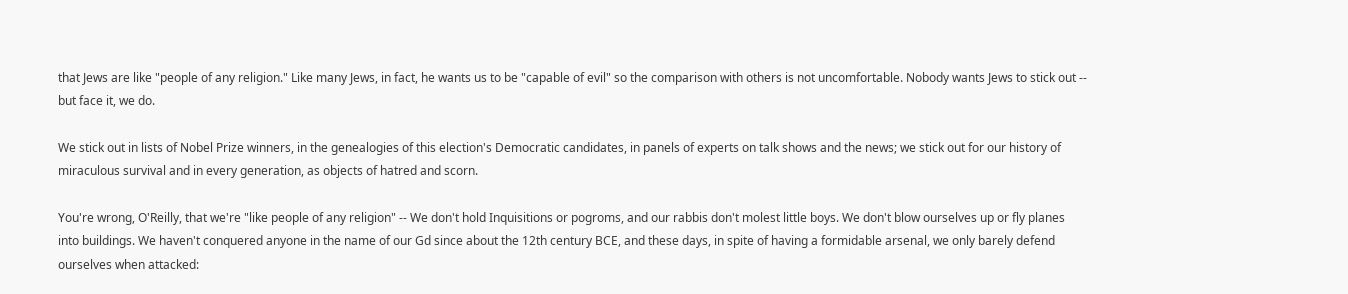that Jews are like "people of any religion." Like many Jews, in fact, he wants us to be "capable of evil" so the comparison with others is not uncomfortable. Nobody wants Jews to stick out -- but face it, we do.

We stick out in lists of Nobel Prize winners, in the genealogies of this election's Democratic candidates, in panels of experts on talk shows and the news; we stick out for our history of miraculous survival and in every generation, as objects of hatred and scorn.

You're wrong, O'Reilly, that we're "like people of any religion" -- We don't hold Inquisitions or pogroms, and our rabbis don't molest little boys. We don't blow ourselves up or fly planes into buildings. We haven't conquered anyone in the name of our Gd since about the 12th century BCE, and these days, in spite of having a formidable arsenal, we only barely defend ourselves when attacked: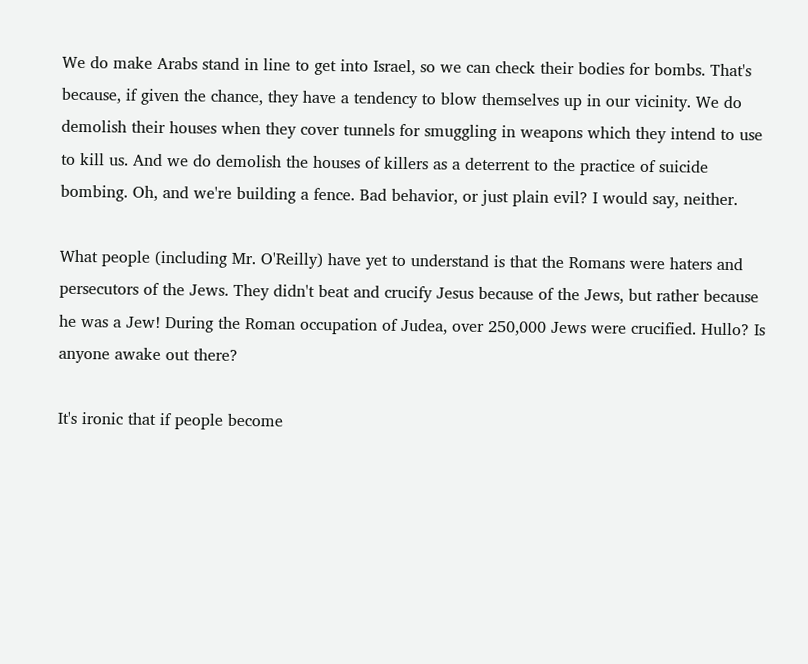We do make Arabs stand in line to get into Israel, so we can check their bodies for bombs. That's because, if given the chance, they have a tendency to blow themselves up in our vicinity. We do demolish their houses when they cover tunnels for smuggling in weapons which they intend to use to kill us. And we do demolish the houses of killers as a deterrent to the practice of suicide bombing. Oh, and we're building a fence. Bad behavior, or just plain evil? I would say, neither.

What people (including Mr. O'Reilly) have yet to understand is that the Romans were haters and persecutors of the Jews. They didn't beat and crucify Jesus because of the Jews, but rather because he was a Jew! During the Roman occupation of Judea, over 250,000 Jews were crucified. Hullo? Is anyone awake out there?

It's ironic that if people become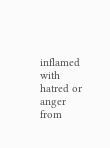inflamed with hatred or anger from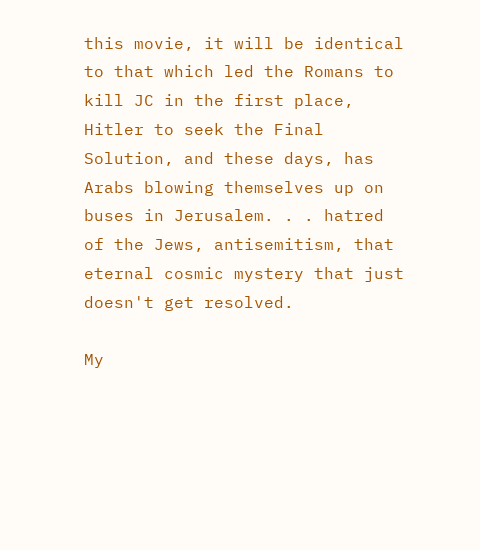this movie, it will be identical to that which led the Romans to kill JC in the first place, Hitler to seek the Final Solution, and these days, has Arabs blowing themselves up on buses in Jerusalem. . . hatred of the Jews, antisemitism, that eternal cosmic mystery that just doesn't get resolved.

My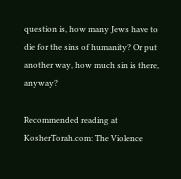question is, how many Jews have to die for the sins of humanity? Or put another way, how much sin is there, anyway?

Recommended reading at KosherTorah.com: The Violence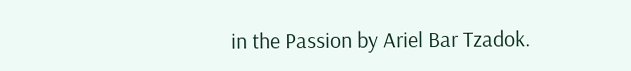in the Passion by Ariel Bar Tzadok.